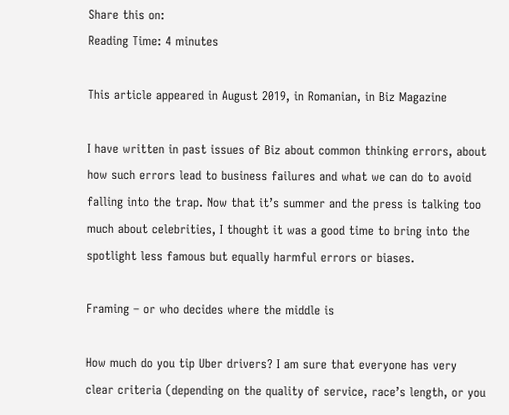Share this on:
Reading Time: 4 minutes

This article appeared in August 2019, in Romanian, in Biz Magazine

I have written in past issues of Biz about common thinking errors, about how such errors lead to business failures and what we can do to avoid falling into the trap. Now that it’s summer and the press is talking too much about celebrities, I thought it was a good time to bring into the spotlight less famous but equally harmful errors or biases.

Framing – or who decides where the middle is

How much do you tip Uber drivers? I am sure that everyone has very clear criteria (depending on the quality of service, race’s length, or you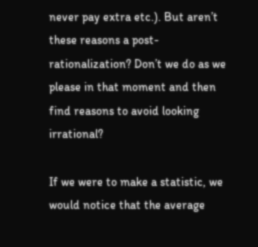never pay extra etc.). But aren’t these reasons a post-rationalization? Don’t we do as we please in that moment and then find reasons to avoid looking irrational?

If we were to make a statistic, we would notice that the average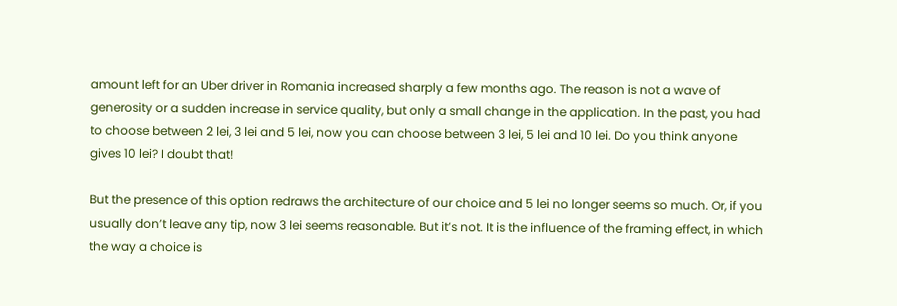amount left for an Uber driver in Romania increased sharply a few months ago. The reason is not a wave of generosity or a sudden increase in service quality, but only a small change in the application. In the past, you had to choose between 2 lei, 3 lei and 5 lei, now you can choose between 3 lei, 5 lei and 10 lei. Do you think anyone gives 10 lei? I doubt that!

But the presence of this option redraws the architecture of our choice and 5 lei no longer seems so much. Or, if you usually don’t leave any tip, now 3 lei seems reasonable. But it’s not. It is the influence of the framing effect, in which the way a choice is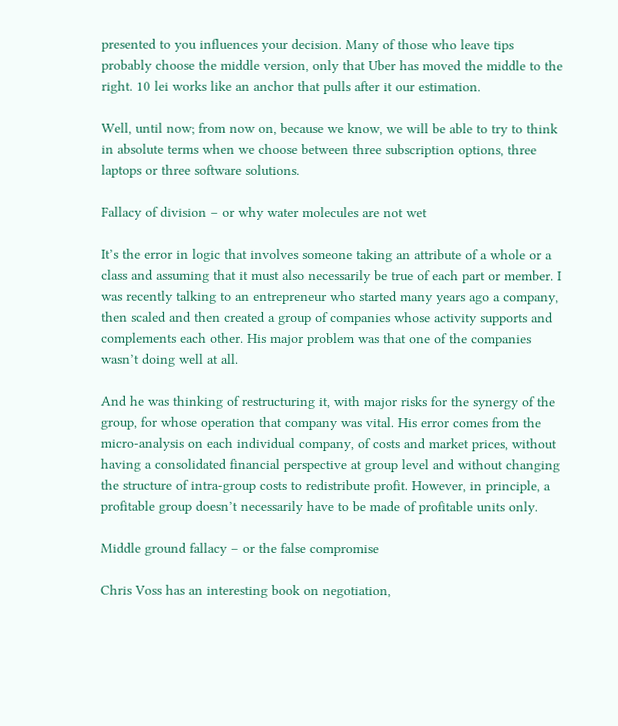presented to you influences your decision. Many of those who leave tips probably choose the middle version, only that Uber has moved the middle to the right. 10 lei works like an anchor that pulls after it our estimation.

Well, until now; from now on, because we know, we will be able to try to think in absolute terms when we choose between three subscription options, three laptops or three software solutions.

Fallacy of division – or why water molecules are not wet

It’s the error in logic that involves someone taking an attribute of a whole or a class and assuming that it must also necessarily be true of each part or member. I was recently talking to an entrepreneur who started many years ago a company, then scaled and then created a group of companies whose activity supports and complements each other. His major problem was that one of the companies wasn’t doing well at all.

And he was thinking of restructuring it, with major risks for the synergy of the group, for whose operation that company was vital. His error comes from the micro-analysis on each individual company, of costs and market prices, without having a consolidated financial perspective at group level and without changing the structure of intra-group costs to redistribute profit. However, in principle, a profitable group doesn’t necessarily have to be made of profitable units only.

Middle ground fallacy – or the false compromise

Chris Voss has an interesting book on negotiation,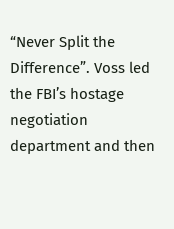“Never Split the Difference”. Voss led the FBI’s hostage negotiation department and then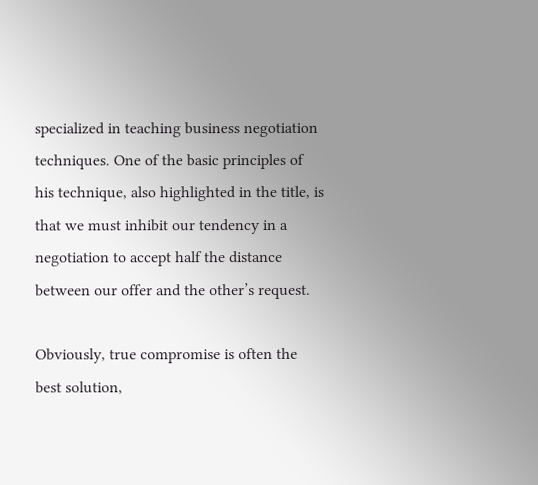specialized in teaching business negotiation techniques. One of the basic principles of his technique, also highlighted in the title, is that we must inhibit our tendency in a negotiation to accept half the distance between our offer and the other’s request.

Obviously, true compromise is often the best solution,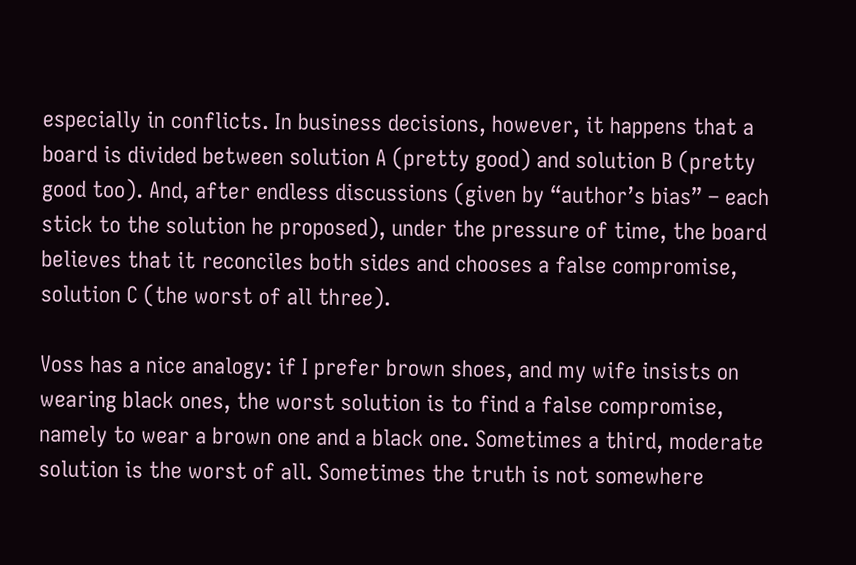especially in conflicts. In business decisions, however, it happens that a board is divided between solution A (pretty good) and solution B (pretty good too). And, after endless discussions (given by “author’s bias” – each stick to the solution he proposed), under the pressure of time, the board believes that it reconciles both sides and chooses a false compromise, solution C (the worst of all three).

Voss has a nice analogy: if I prefer brown shoes, and my wife insists on wearing black ones, the worst solution is to find a false compromise, namely to wear a brown one and a black one. Sometimes a third, moderate solution is the worst of all. Sometimes the truth is not somewhere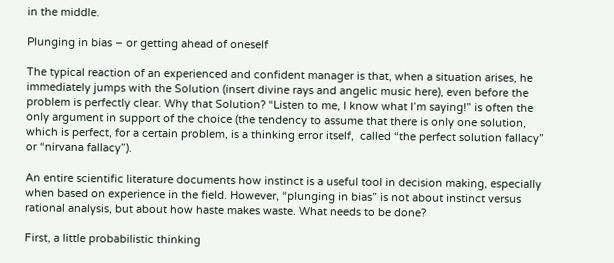in the middle.

Plunging in bias – or getting ahead of oneself

The typical reaction of an experienced and confident manager is that, when a situation arises, he immediately jumps with the Solution (insert divine rays and angelic music here), even before the problem is perfectly clear. Why that Solution? “Listen to me, I know what I’m saying!” is often the only argument in support of the choice (the tendency to assume that there is only one solution, which is perfect, for a certain problem, is a thinking error itself,  called “the perfect solution fallacy” or “nirvana fallacy”).

An entire scientific literature documents how instinct is a useful tool in decision making, especially when based on experience in the field. However, “plunging in bias” is not about instinct versus rational analysis, but about how haste makes waste. What needs to be done?

First, a little probabilistic thinking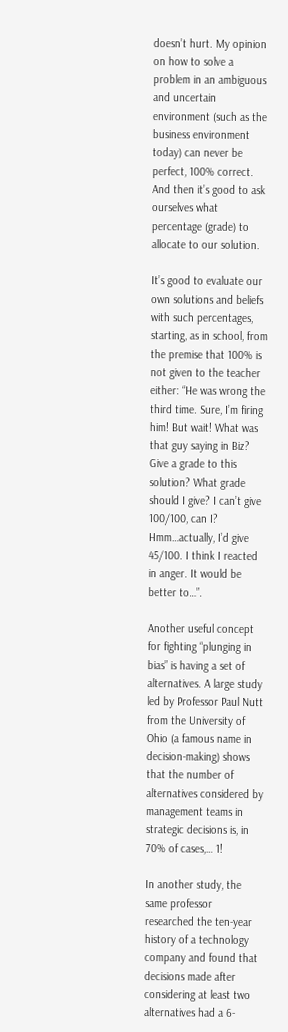doesn’t hurt. My opinion on how to solve a problem in an ambiguous and uncertain environment (such as the business environment today) can never be perfect, 100% correct. And then it’s good to ask ourselves what percentage (grade) to allocate to our solution.

It’s good to evaluate our own solutions and beliefs with such percentages, starting, as in school, from the premise that 100% is not given to the teacher either: “He was wrong the third time. Sure, I’m firing him! But wait! What was that guy saying in Biz? Give a grade to this solution? What grade should I give? I can’t give 100/100, can I? Hmm…actually, I’d give 45/100. I think I reacted in anger. It would be better to…”.

Another useful concept for fighting “plunging in bias” is having a set of alternatives. A large study led by Professor Paul Nutt from the University of Ohio (a famous name in decision-making) shows that the number of alternatives considered by management teams in strategic decisions is, in 70% of cases,… 1!

In another study, the same professor researched the ten-year history of a technology company and found that decisions made after considering at least two alternatives had a 6-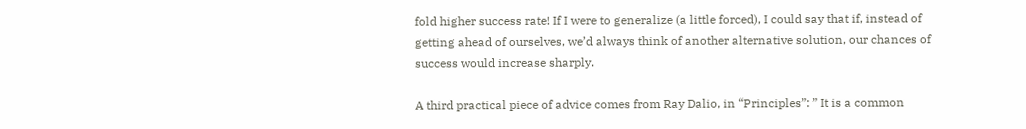fold higher success rate! If I were to generalize (a little forced), I could say that if, instead of getting ahead of ourselves, we’d always think of another alternative solution, our chances of success would increase sharply.

A third practical piece of advice comes from Ray Dalio, in “Principles”: ” It is a common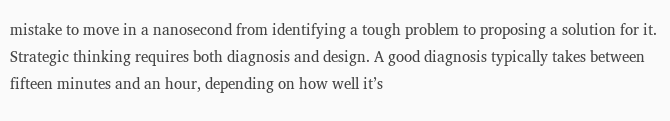mistake to move in a nanosecond from identifying a tough problem to proposing a solution for it. Strategic thinking requires both diagnosis and design. A good diagnosis typically takes between fifteen minutes and an hour, depending on how well it’s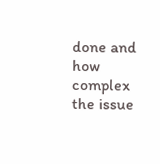done and how complex the issue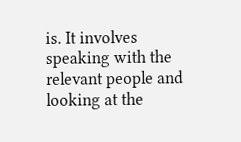is. It involves speaking with the relevant people and looking at the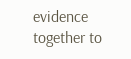evidence together to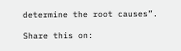determine the root causes”.

Share this on: